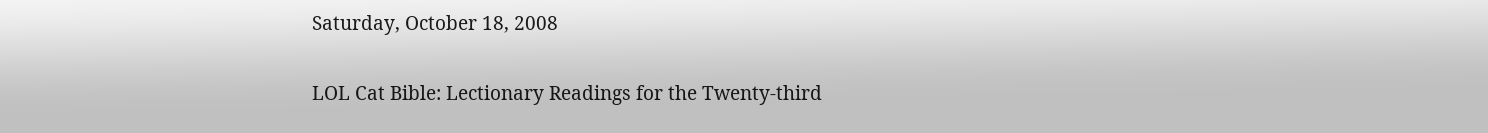Saturday, October 18, 2008

LOL Cat Bible: Lectionary Readings for the Twenty-third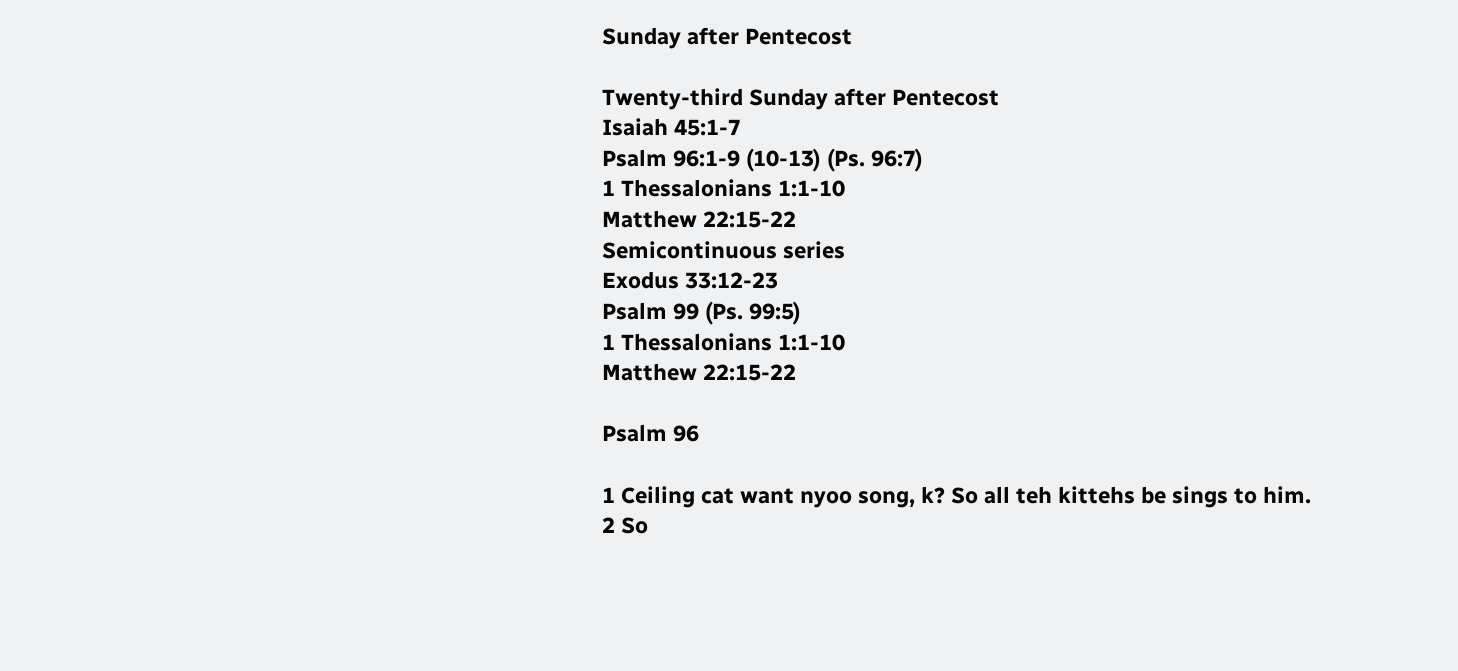Sunday after Pentecost

Twenty-third Sunday after Pentecost
Isaiah 45:1-7
Psalm 96:1-9 (10-13) (Ps. 96:7)
1 Thessalonians 1:1-10
Matthew 22:15-22
Semicontinuous series
Exodus 33:12-23
Psalm 99 (Ps. 99:5)
1 Thessalonians 1:1-10
Matthew 22:15-22

Psalm 96

1 Ceiling cat want nyoo song, k? So all teh kittehs be sings to him.
2 So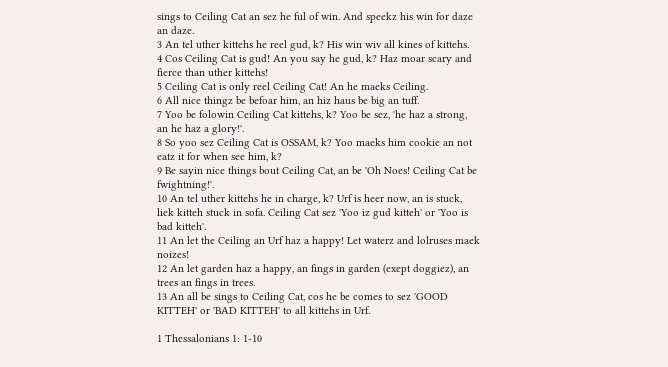sings to Ceiling Cat an sez he ful of win. And speekz his win for daze an daze.
3 An tel uther kittehs he reel gud, k? His win wiv all kines of kittehs.
4 Cos Ceiling Cat is gud! An you say he gud, k? Haz moar scary and fierce than uther kittehs!
5 Ceiling Cat is only reel Ceiling Cat! An he maeks Ceiling.
6 All nice thingz be befoar him, an hiz haus be big an tuff.
7 Yoo be folowin Ceiling Cat kittehs, k? Yoo be sez, 'he haz a strong, an he haz a glory!'.
8 So yoo sez Ceiling Cat is OSSAM, k? Yoo maeks him cookie an not eatz it for when see him, k?
9 Be sayin nice things bout Ceiling Cat, an be 'Oh Noes! Ceiling Cat be fwightning!'.
10 An tel uther kittehs he in charge, k? Urf is heer now, an is stuck, liek kitteh stuck in sofa. Ceiling Cat sez 'Yoo iz gud kitteh' or 'Yoo is bad kitteh'.
11 An let the Ceiling an Urf haz a happy! Let waterz and lolruses maek noizes!
12 An let garden haz a happy, an fings in garden (exept doggiez), an trees an fings in trees.
13 An all be sings to Ceiling Cat, cos he be comes to sez 'GOOD KITTEH' or 'BAD KITTEH' to all kittehs in Urf.

1 Thessalonians 1: 1-10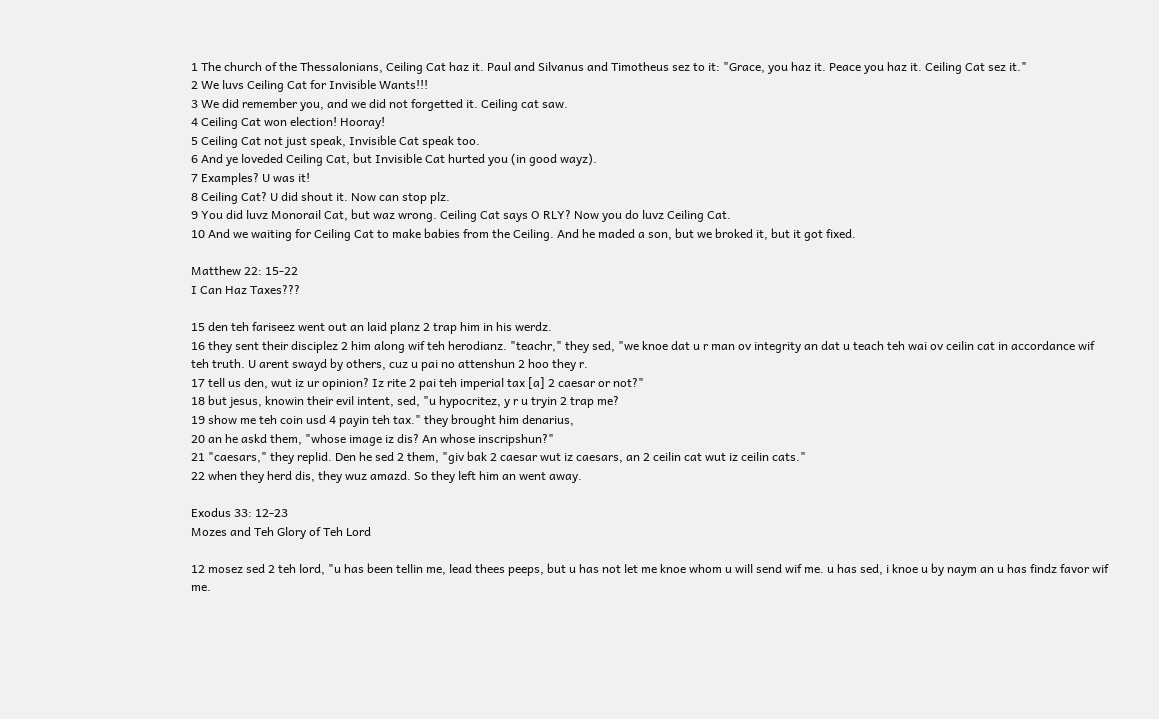1 The church of the Thessalonians, Ceiling Cat haz it. Paul and Silvanus and Timotheus sez to it: "Grace, you haz it. Peace you haz it. Ceiling Cat sez it."
2 We luvs Ceiling Cat for Invisible Wants!!!
3 We did remember you, and we did not forgetted it. Ceiling cat saw.
4 Ceiling Cat won election! Hooray!
5 Ceiling Cat not just speak, Invisible Cat speak too.
6 And ye loveded Ceiling Cat, but Invisible Cat hurted you (in good wayz).
7 Examples? U was it!
8 Ceiling Cat? U did shout it. Now can stop plz.
9 You did luvz Monorail Cat, but waz wrong. Ceiling Cat says O RLY? Now you do luvz Ceiling Cat.
10 And we waiting for Ceiling Cat to make babies from the Ceiling. And he maded a son, but we broked it, but it got fixed.

Matthew 22: 15-22
I Can Haz Taxes???

15 den teh fariseez went out an laid planz 2 trap him in his werdz.
16 they sent their disciplez 2 him along wif teh herodianz. "teachr," they sed, "we knoe dat u r man ov integrity an dat u teach teh wai ov ceilin cat in accordance wif teh truth. U arent swayd by others, cuz u pai no attenshun 2 hoo they r.
17 tell us den, wut iz ur opinion? Iz rite 2 pai teh imperial tax [a] 2 caesar or not?"
18 but jesus, knowin their evil intent, sed, "u hypocritez, y r u tryin 2 trap me?
19 show me teh coin usd 4 payin teh tax." they brought him denarius,
20 an he askd them, "whose image iz dis? An whose inscripshun?"
21 "caesars," they replid. Den he sed 2 them, "giv bak 2 caesar wut iz caesars, an 2 ceilin cat wut iz ceilin cats."
22 when they herd dis, they wuz amazd. So they left him an went away.

Exodus 33: 12-23
Mozes and Teh Glory of Teh Lord

12 mosez sed 2 teh lord, "u has been tellin me, lead thees peeps, but u has not let me knoe whom u will send wif me. u has sed, i knoe u by naym an u has findz favor wif me.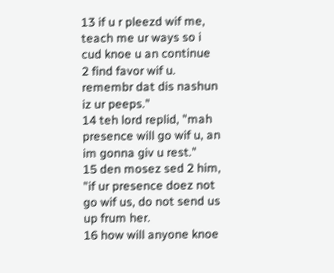13 if u r pleezd wif me, teach me ur ways so i cud knoe u an continue 2 find favor wif u. remembr dat dis nashun iz ur peeps."
14 teh lord replid, "mah presence will go wif u, an im gonna giv u rest."
15 den mosez sed 2 him, "if ur presence doez not go wif us, do not send us up frum her.
16 how will anyone knoe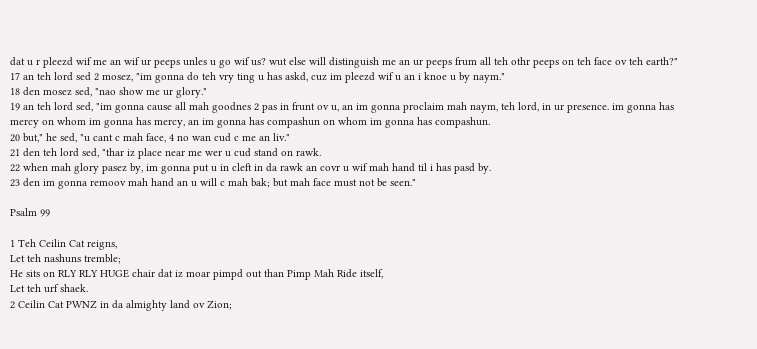dat u r pleezd wif me an wif ur peeps unles u go wif us? wut else will distinguish me an ur peeps frum all teh othr peeps on teh face ov teh earth?"
17 an teh lord sed 2 mosez, "im gonna do teh vry ting u has askd, cuz im pleezd wif u an i knoe u by naym."
18 den mosez sed, "nao show me ur glory."
19 an teh lord sed, "im gonna cause all mah goodnes 2 pas in frunt ov u, an im gonna proclaim mah naym, teh lord, in ur presence. im gonna has mercy on whom im gonna has mercy, an im gonna has compashun on whom im gonna has compashun.
20 but," he sed, "u cant c mah face, 4 no wan cud c me an liv."
21 den teh lord sed, "thar iz place near me wer u cud stand on rawk.
22 when mah glory pasez by, im gonna put u in cleft in da rawk an covr u wif mah hand til i has pasd by.
23 den im gonna remoov mah hand an u will c mah bak; but mah face must not be seen."

Psalm 99

1 Teh Ceilin Cat reigns,
Let teh nashuns tremble;
He sits on RLY RLY HUGE chair dat iz moar pimpd out than Pimp Mah Ride itself,
Let teh urf shaek.
2 Ceilin Cat PWNZ in da almighty land ov Zion;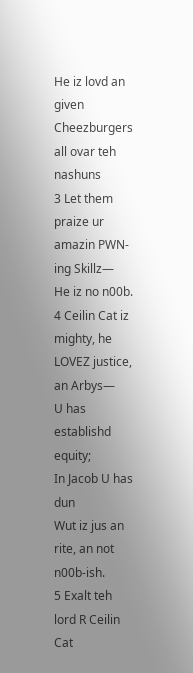He iz lovd an given Cheezburgers all ovar teh nashuns
3 Let them praize ur amazin PWN-ing Skillz—
He iz no n00b.
4 Ceilin Cat iz mighty, he LOVEZ justice, an Arbys—
U has establishd equity;
In Jacob U has dun
Wut iz jus an rite, an not n00b-ish.
5 Exalt teh lord R Ceilin Cat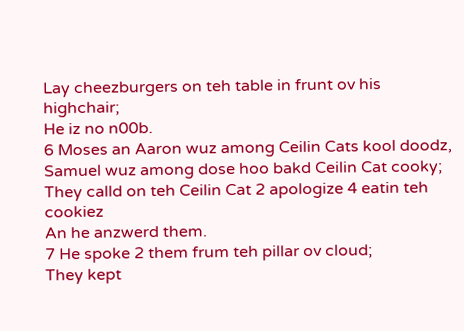Lay cheezburgers on teh table in frunt ov his highchair;
He iz no n00b.
6 Moses an Aaron wuz among Ceilin Cats kool doodz,
Samuel wuz among dose hoo bakd Ceilin Cat cooky;
They calld on teh Ceilin Cat 2 apologize 4 eatin teh cookiez
An he anzwerd them.
7 He spoke 2 them frum teh pillar ov cloud;
They kept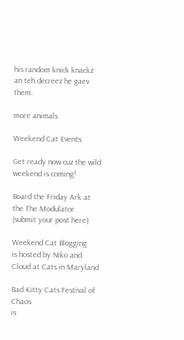his random knick knackz an teh decreez he gaev them.

more animals

Weekend Cat Events

Get ready now cuz the wild weekend is coming!

Board the Friday Ark at the The Modulator
(submit your post here)

Weekend Cat Blogging
is hosted by Niko and Cloud at Cats in Maryland

Bad Kitty Cats Festival of Chaos
is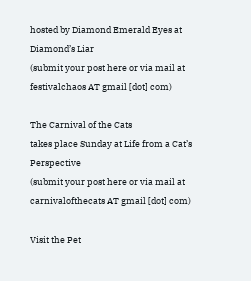hosted by Diamond Emerald Eyes at Diamond’s Liar
(submit your post here or via mail at festivalchaos AT gmail [dot] com)

The Carnival of the Cats
takes place Sunday at Life from a Cat’s Perspective
(submit your post here or via mail at carnivalofthecats AT gmail [dot] com)

Visit the Pet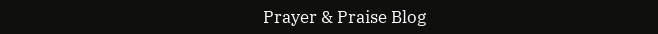Prayer & Praise Blog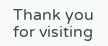Thank you for visiting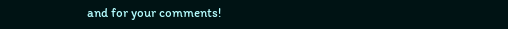and for your comments!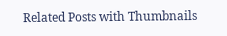Related Posts with Thumbnails